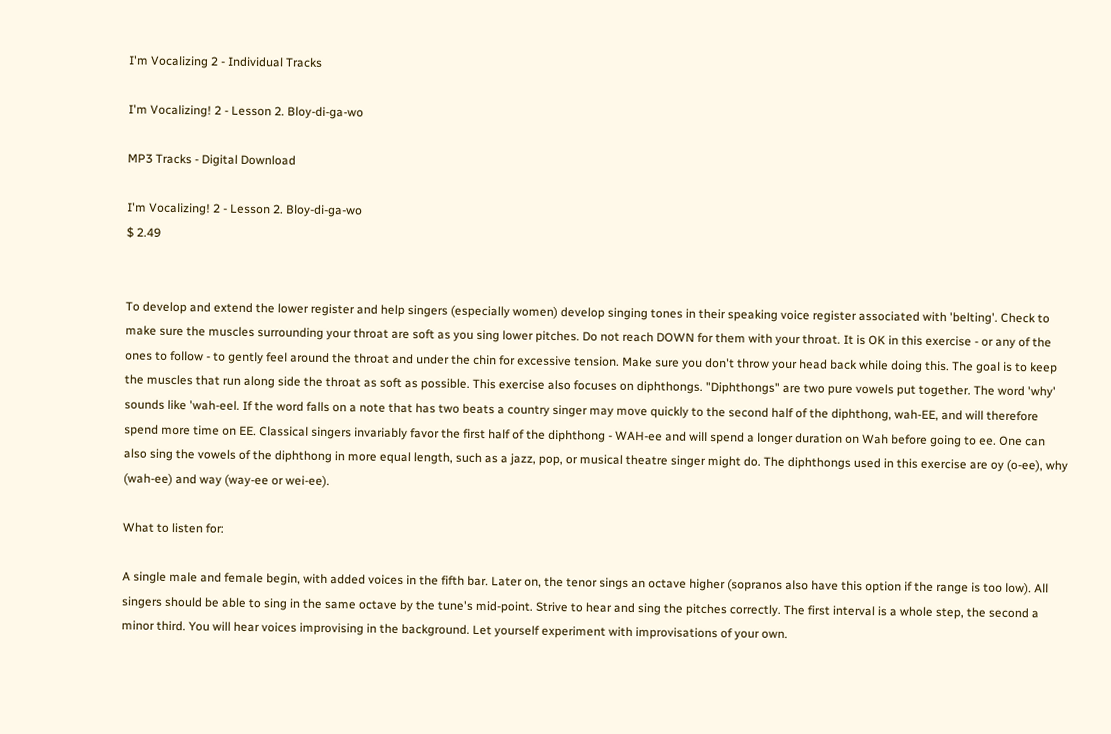I'm Vocalizing 2 - Individual Tracks

I'm Vocalizing! 2 - Lesson 2. Bloy-di-ga-wo

MP3 Tracks - Digital Download

I'm Vocalizing! 2 - Lesson 2. Bloy-di-ga-wo
$ 2.49


To develop and extend the lower register and help singers (especially women) develop singing tones in their speaking voice register associated with 'belting'. Check to make sure the muscles surrounding your throat are soft as you sing lower pitches. Do not reach DOWN for them with your throat. It is OK in this exercise - or any of the ones to follow - to gently feel around the throat and under the chin for excessive tension. Make sure you don't throw your head back while doing this. The goal is to keep the muscles that run along side the throat as soft as possible. This exercise also focuses on diphthongs. "Diphthongs" are two pure vowels put together. The word 'why' sounds like 'wah-eel. If the word falls on a note that has two beats a country singer may move quickly to the second half of the diphthong, wah-EE, and will therefore spend more time on EE. Classical singers invariably favor the first half of the diphthong - WAH-ee and will spend a longer duration on Wah before going to ee. One can also sing the vowels of the diphthong in more equal length, such as a jazz, pop, or musical theatre singer might do. The diphthongs used in this exercise are oy (o-ee), why (wah-ee) and way (way-ee or wei-ee).

What to listen for:

A single male and female begin, with added voices in the fifth bar. Later on, the tenor sings an octave higher (sopranos also have this option if the range is too low). All singers should be able to sing in the same octave by the tune's mid-point. Strive to hear and sing the pitches correctly. The first interval is a whole step, the second a minor third. You will hear voices improvising in the background. Let yourself experiment with improvisations of your own.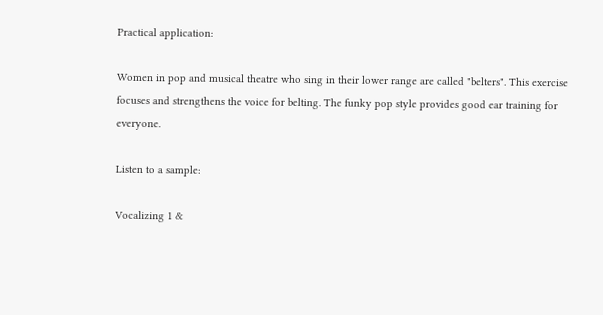Practical application:

Women in pop and musical theatre who sing in their lower range are called "belters". This exercise focuses and strengthens the voice for belting. The funky pop style provides good ear training for everyone.

Listen to a sample:

Vocalizing 1 &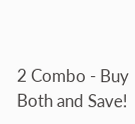2 Combo - Buy Both and Save!